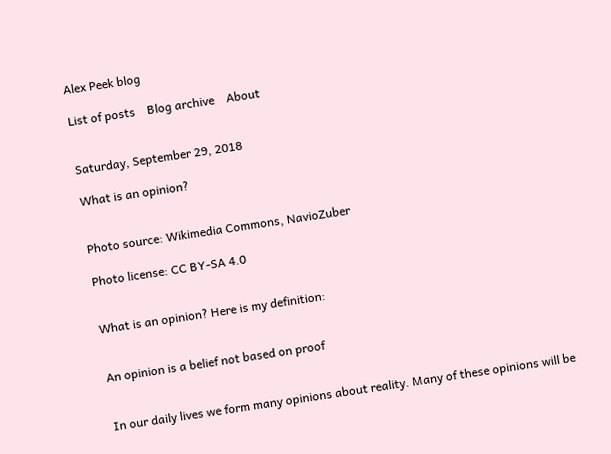Alex Peek blog

List of posts    Blog archive    About


Saturday, September 29, 2018

What is an opinion?


Photo source: Wikimedia Commons, NavioZuber

Photo license: CC BY-SA 4.0


What is an opinion? Here is my definition:


An opinion is a belief not based on proof


In our daily lives we form many opinions about reality. Many of these opinions will be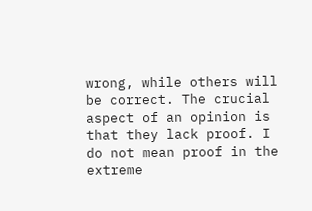wrong, while others will be correct. The crucial aspect of an opinion is that they lack proof. I do not mean proof in the extreme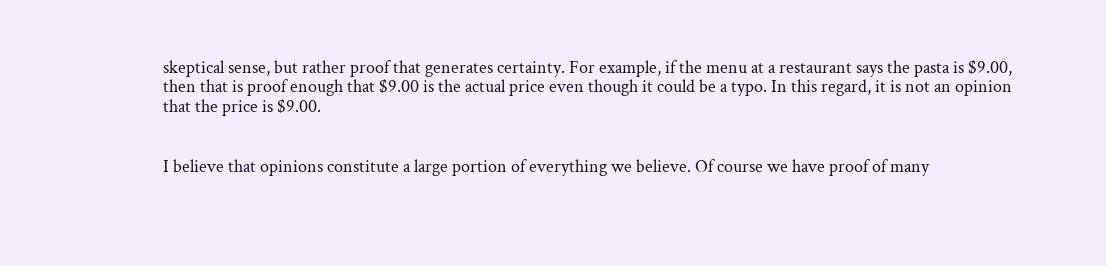skeptical sense, but rather proof that generates certainty. For example, if the menu at a restaurant says the pasta is $9.00, then that is proof enough that $9.00 is the actual price even though it could be a typo. In this regard, it is not an opinion that the price is $9.00.


I believe that opinions constitute a large portion of everything we believe. Of course we have proof of many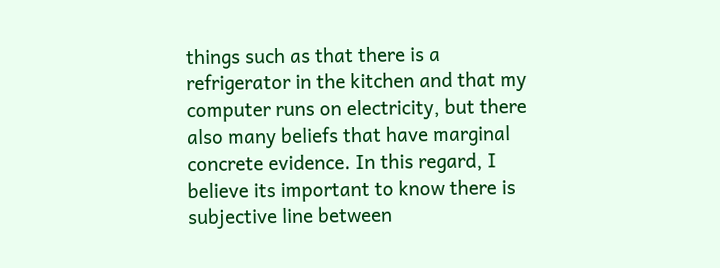things such as that there is a refrigerator in the kitchen and that my computer runs on electricity, but there also many beliefs that have marginal concrete evidence. In this regard, I believe its important to know there is subjective line between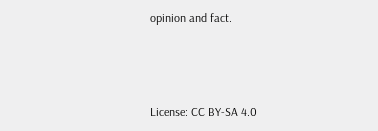opinion and fact.



License: CC BY-SA 4.0